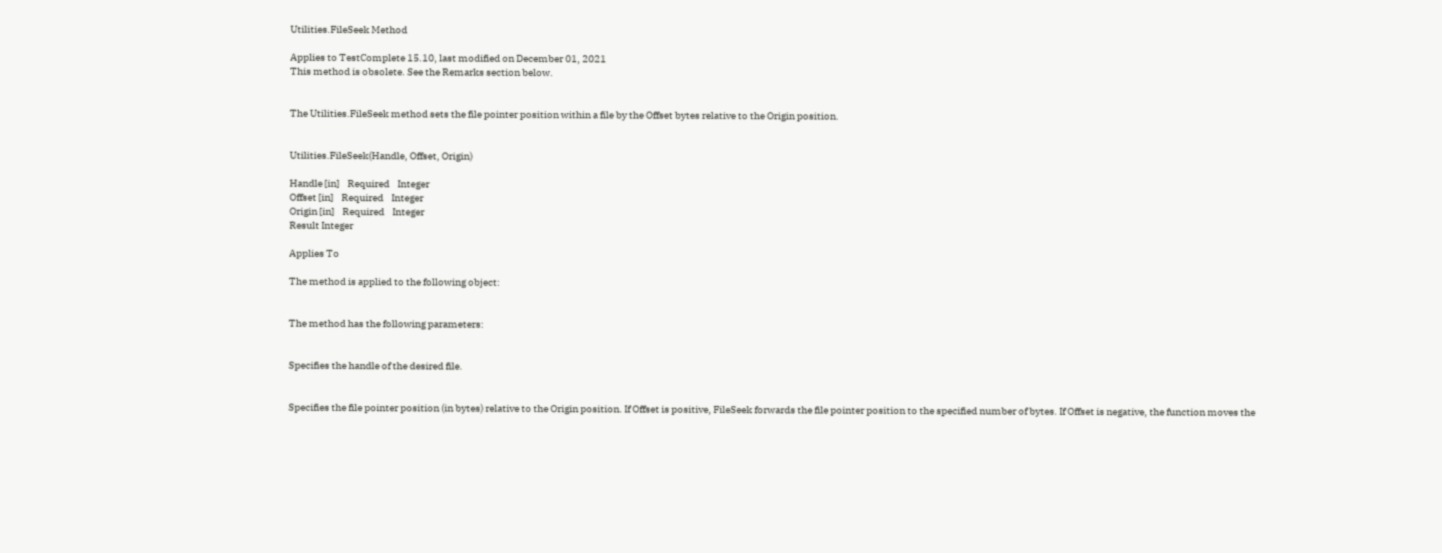Utilities.FileSeek Method

Applies to TestComplete 15.10, last modified on December 01, 2021
This method is obsolete. See the Remarks section below.


The Utilities.FileSeek method sets the file pointer position within a file by the Offset bytes relative to the Origin position.


Utilities.FileSeek(Handle, Offset, Origin)

Handle [in]    Required    Integer
Offset [in]    Required    Integer
Origin [in]    Required    Integer
Result Integer

Applies To

The method is applied to the following object:


The method has the following parameters:


Specifies the handle of the desired file.


Specifies the file pointer position (in bytes) relative to the Origin position. If Offset is positive, FileSeek forwards the file pointer position to the specified number of bytes. If Offset is negative, the function moves the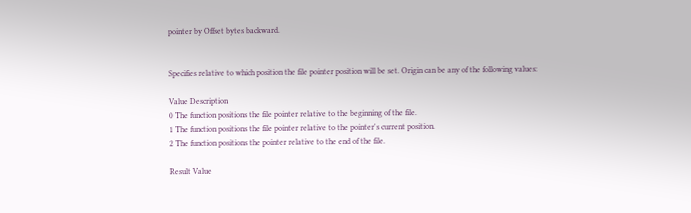pointer by Offset bytes backward.


Specifies relative to which position the file pointer position will be set. Origin can be any of the following values:

Value Description
0 The function positions the file pointer relative to the beginning of the file.
1 The function positions the file pointer relative to the pointer's current position.
2 The function positions the pointer relative to the end of the file.

Result Value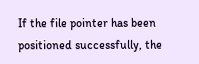If the file pointer has been positioned successfully, the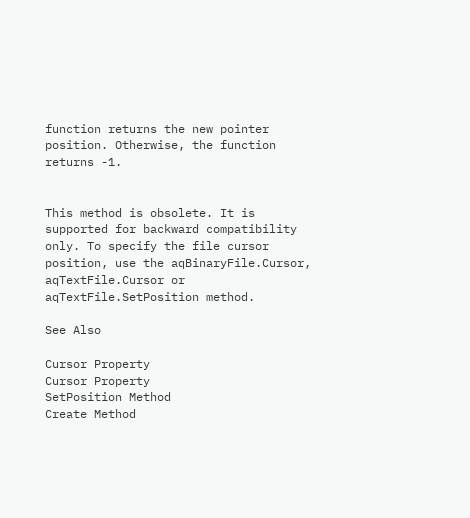function returns the new pointer position. Otherwise, the function returns -1.


This method is obsolete. It is supported for backward compatibility only. To specify the file cursor position, use the aqBinaryFile.Cursor, aqTextFile.Cursor or aqTextFile.SetPosition method.

See Also

Cursor Property
Cursor Property
SetPosition Method
Create Method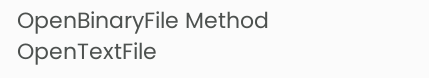OpenBinaryFile Method
OpenTextFile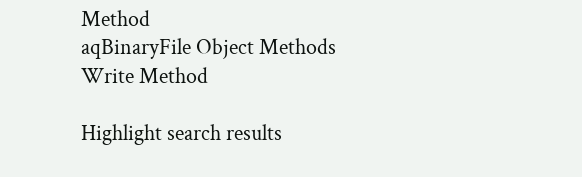Method
aqBinaryFile Object Methods
Write Method

Highlight search results